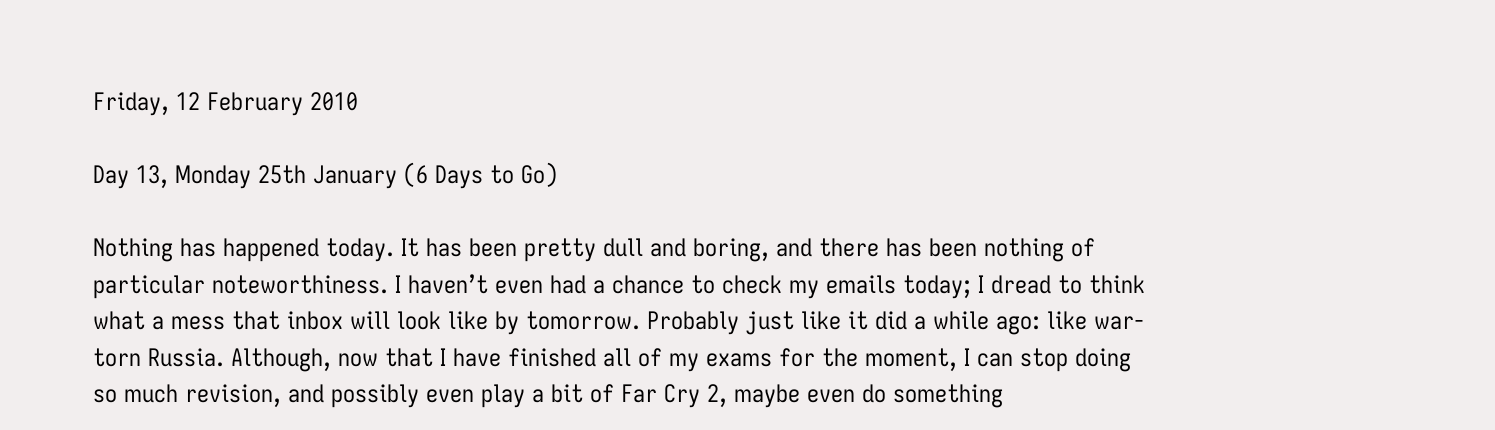Friday, 12 February 2010

Day 13, Monday 25th January (6 Days to Go)

Nothing has happened today. It has been pretty dull and boring, and there has been nothing of particular noteworthiness. I haven’t even had a chance to check my emails today; I dread to think what a mess that inbox will look like by tomorrow. Probably just like it did a while ago: like war-torn Russia. Although, now that I have finished all of my exams for the moment, I can stop doing so much revision, and possibly even play a bit of Far Cry 2, maybe even do something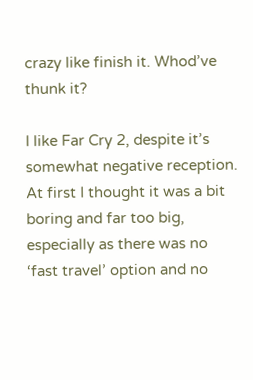crazy like finish it. Whod’ve thunk it?

I like Far Cry 2, despite it’s somewhat negative reception. At first I thought it was a bit boring and far too big, especially as there was no ‘fast travel’ option and no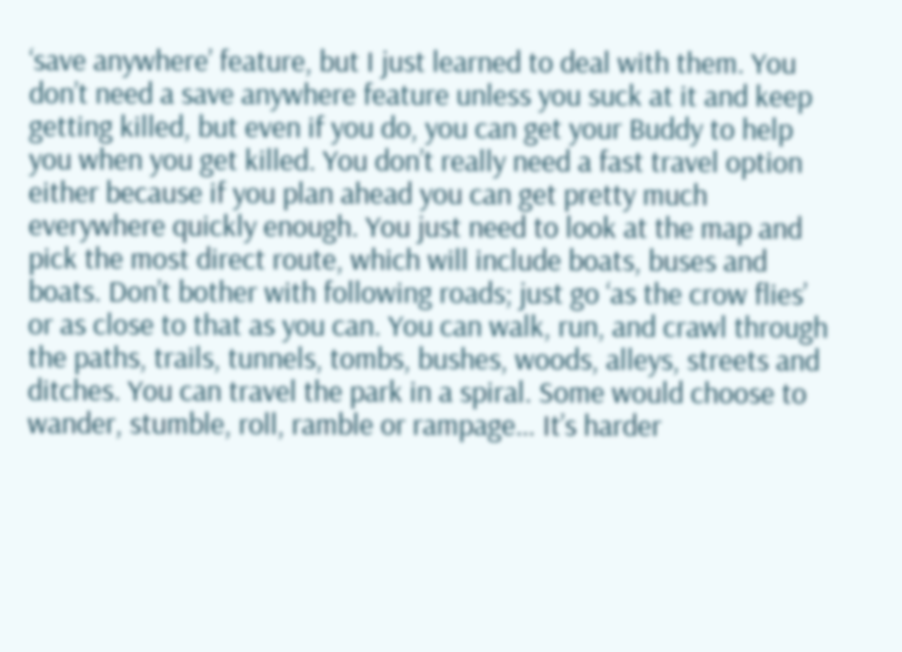‘save anywhere’ feature, but I just learned to deal with them. You don’t need a save anywhere feature unless you suck at it and keep getting killed, but even if you do, you can get your Buddy to help you when you get killed. You don’t really need a fast travel option either because if you plan ahead you can get pretty much everywhere quickly enough. You just need to look at the map and pick the most direct route, which will include boats, buses and boats. Don’t bother with following roads; just go ‘as the crow flies’ or as close to that as you can. You can walk, run, and crawl through the paths, trails, tunnels, tombs, bushes, woods, alleys, streets and ditches. You can travel the park in a spiral. Some would choose to wander, stumble, roll, ramble or rampage… It’s harder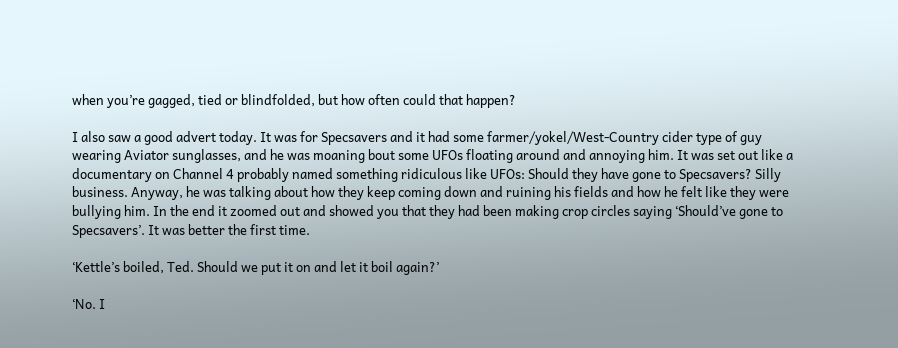when you’re gagged, tied or blindfolded, but how often could that happen?

I also saw a good advert today. It was for Specsavers and it had some farmer/yokel/West-Country cider type of guy wearing Aviator sunglasses, and he was moaning bout some UFOs floating around and annoying him. It was set out like a documentary on Channel 4 probably named something ridiculous like UFOs: Should they have gone to Specsavers? Silly business. Anyway, he was talking about how they keep coming down and ruining his fields and how he felt like they were bullying him. In the end it zoomed out and showed you that they had been making crop circles saying ‘Should’ve gone to Specsavers’. It was better the first time.

‘Kettle’s boiled, Ted. Should we put it on and let it boil again?’

‘No. I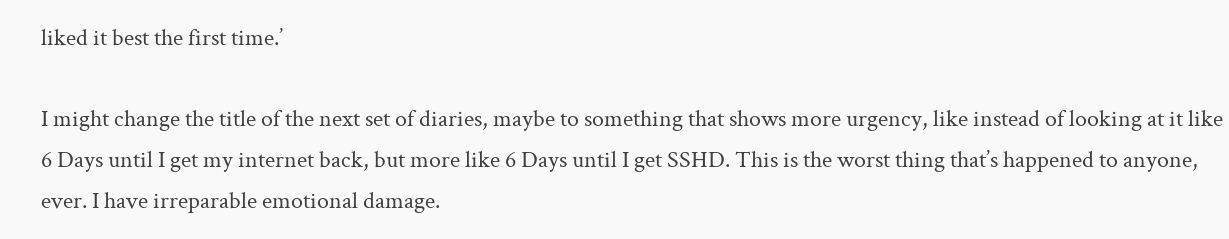liked it best the first time.’

I might change the title of the next set of diaries, maybe to something that shows more urgency, like instead of looking at it like 6 Days until I get my internet back, but more like 6 Days until I get SSHD. This is the worst thing that’s happened to anyone, ever. I have irreparable emotional damage.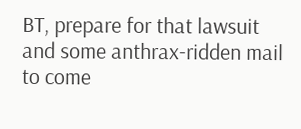BT, prepare for that lawsuit and some anthrax-ridden mail to come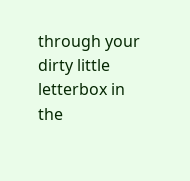through your dirty little letterbox in the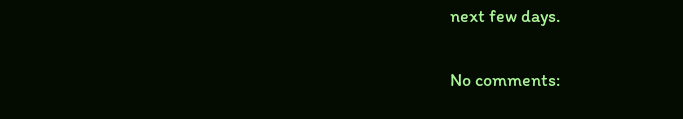next few days.

No comments: